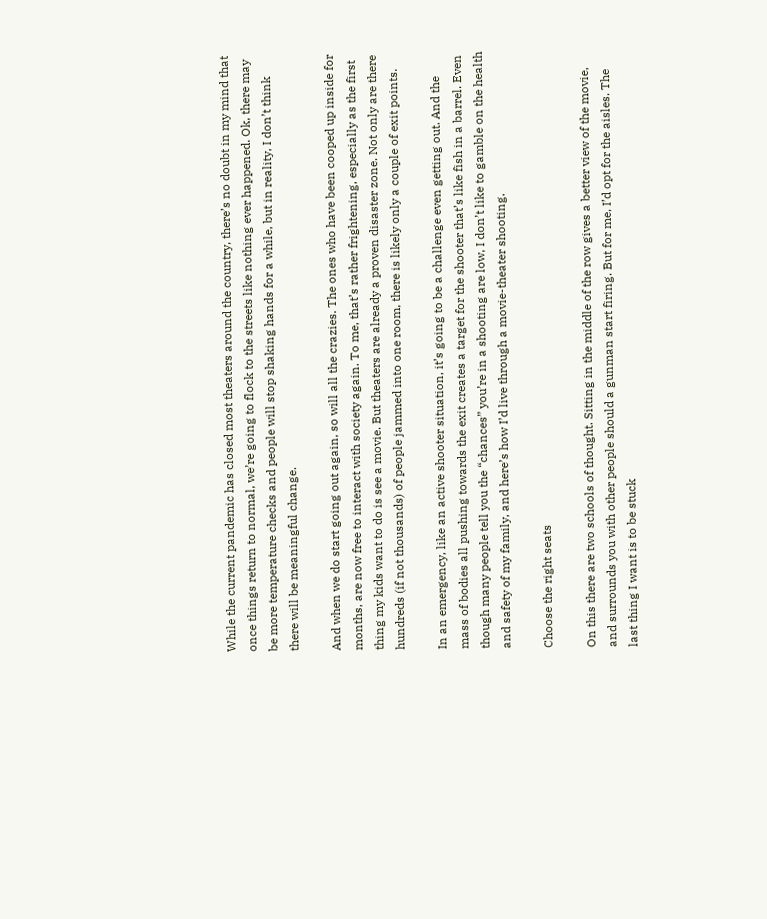While the current pandemic has closed most theaters around the country, there’s no doubt in my mind that once things return to normal, we’re going to flock to the streets like nothing ever happened. Ok, there may be more temperature checks and people will stop shaking hands for a while, but in reality, I don’t think there will be meaningful change.

And when we do start going out again, so will all the crazies. The ones who have been cooped up inside for months, are now free to interact with society again. To me, that’s rather frightening, especially as the first thing my kids want to do is see a movie. But theaters are already a proven disaster zone. Not only are there hundreds (if not thousands) of people jammed into one room, there is likely only a couple of exit points.

In an emergency, like an active shooter situation, it’s going to be a challenge even getting out. And the mass of bodies all pushing towards the exit creates a target for the shooter that’s like fish in a barrel. Even though many people tell you the “chances” you’re in a shooting are low, I don’t like to gamble on the health and safety of my family, and here’s how I’d live through a movie-theater shooting.

Choose the right seats

On this there are two schools of thought. Sitting in the middle of the row gives a better view of the movie, and surrounds you with other people should a gunman start firing. But for me, I’d opt for the aisles. The last thing I want is to be stuck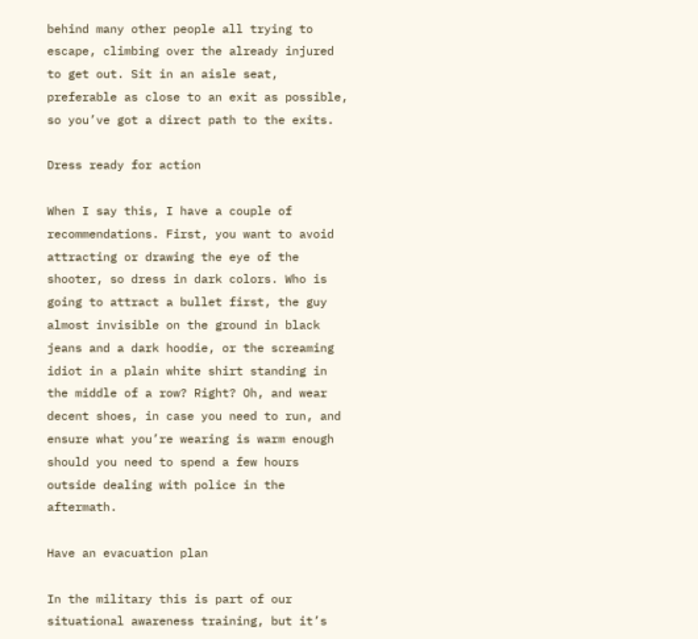behind many other people all trying to escape, climbing over the already injured to get out. Sit in an aisle seat, preferable as close to an exit as possible, so you’ve got a direct path to the exits.

Dress ready for action

When I say this, I have a couple of recommendations. First, you want to avoid attracting or drawing the eye of the shooter, so dress in dark colors. Who is going to attract a bullet first, the guy almost invisible on the ground in black jeans and a dark hoodie, or the screaming idiot in a plain white shirt standing in the middle of a row? Right? Oh, and wear decent shoes, in case you need to run, and ensure what you’re wearing is warm enough should you need to spend a few hours outside dealing with police in the aftermath.

Have an evacuation plan

In the military this is part of our situational awareness training, but it’s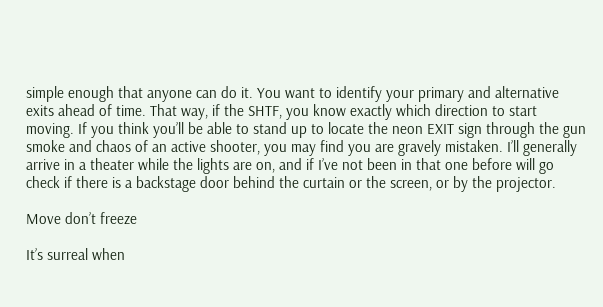simple enough that anyone can do it. You want to identify your primary and alternative exits ahead of time. That way, if the SHTF, you know exactly which direction to start moving. If you think you’ll be able to stand up to locate the neon EXIT sign through the gun smoke and chaos of an active shooter, you may find you are gravely mistaken. I’ll generally arrive in a theater while the lights are on, and if I’ve not been in that one before will go check if there is a backstage door behind the curtain or the screen, or by the projector.

Move don’t freeze

It’s surreal when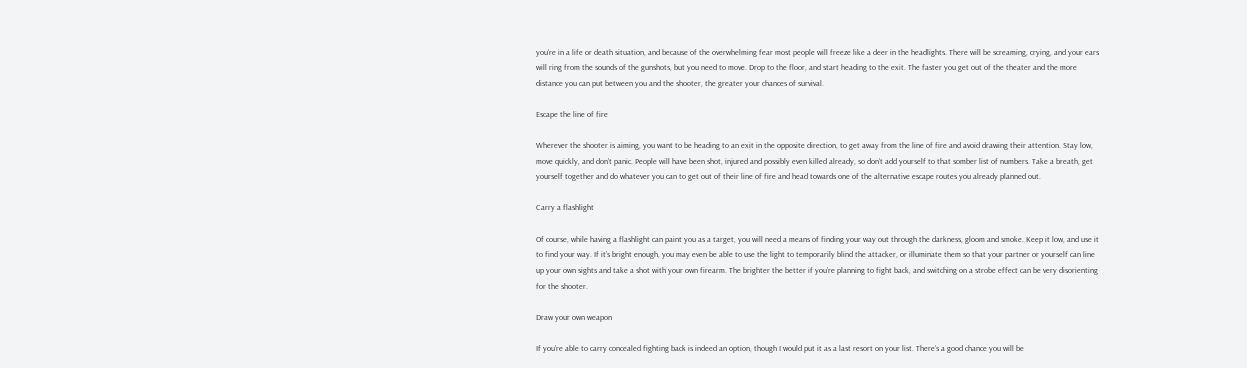you’re in a life or death situation, and because of the overwhelming fear most people will freeze like a deer in the headlights. There will be screaming, crying, and your ears will ring from the sounds of the gunshots, but you need to move. Drop to the floor, and start heading to the exit. The faster you get out of the theater and the more distance you can put between you and the shooter, the greater your chances of survival.

Escape the line of fire

Wherever the shooter is aiming, you want to be heading to an exit in the opposite direction, to get away from the line of fire and avoid drawing their attention. Stay low, move quickly, and don’t panic. People will have been shot, injured and possibly even killed already, so don’t add yourself to that somber list of numbers. Take a breath, get yourself together and do whatever you can to get out of their line of fire and head towards one of the alternative escape routes you already planned out.

Carry a flashlight

Of course, while having a flashlight can paint you as a target, you will need a means of finding your way out through the darkness, gloom and smoke. Keep it low, and use it to find your way. If it’s bright enough, you may even be able to use the light to temporarily blind the attacker, or illuminate them so that your partner or yourself can line up your own sights and take a shot with your own firearm. The brighter the better if you’re planning to fight back, and switching on a strobe effect can be very disorienting for the shooter.

Draw your own weapon

If you’re able to carry concealed fighting back is indeed an option, though I would put it as a last resort on your list. There’s a good chance you will be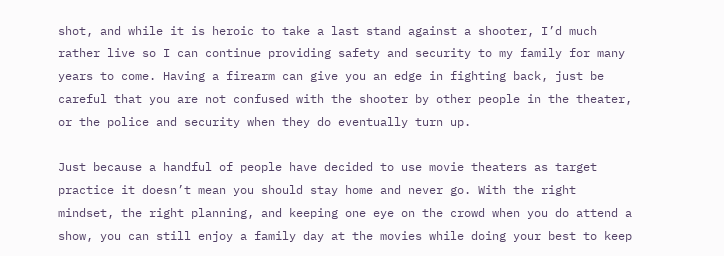shot, and while it is heroic to take a last stand against a shooter, I’d much rather live so I can continue providing safety and security to my family for many years to come. Having a firearm can give you an edge in fighting back, just be careful that you are not confused with the shooter by other people in the theater, or the police and security when they do eventually turn up.

Just because a handful of people have decided to use movie theaters as target practice it doesn’t mean you should stay home and never go. With the right mindset, the right planning, and keeping one eye on the crowd when you do attend a show, you can still enjoy a family day at the movies while doing your best to keep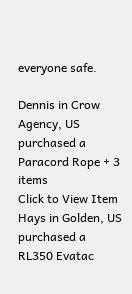everyone safe.

Dennis in Crow Agency, US purchased a
Paracord Rope + 3 items
Click to View Item
Hays in Golden, US purchased a
RL350 Evatac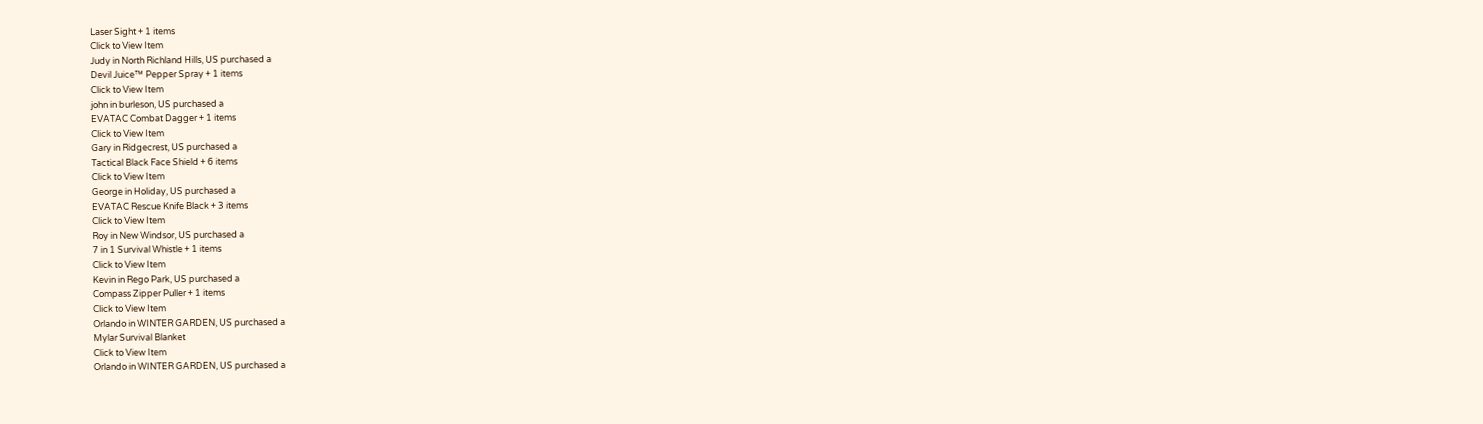Laser Sight + 1 items
Click to View Item
Judy in North Richland Hills, US purchased a
Devil Juice™ Pepper Spray + 1 items
Click to View Item
john in burleson, US purchased a
EVATAC Combat Dagger + 1 items
Click to View Item
Gary in Ridgecrest, US purchased a
Tactical Black Face Shield + 6 items
Click to View Item
George in Holiday, US purchased a
EVATAC Rescue Knife Black + 3 items
Click to View Item
Roy in New Windsor, US purchased a
7 in 1 Survival Whistle + 1 items
Click to View Item
Kevin in Rego Park, US purchased a
Compass Zipper Puller + 1 items
Click to View Item
Orlando in WINTER GARDEN, US purchased a
Mylar Survival Blanket
Click to View Item
Orlando in WINTER GARDEN, US purchased a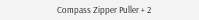Compass Zipper Puller + 2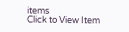items
Click to View Item